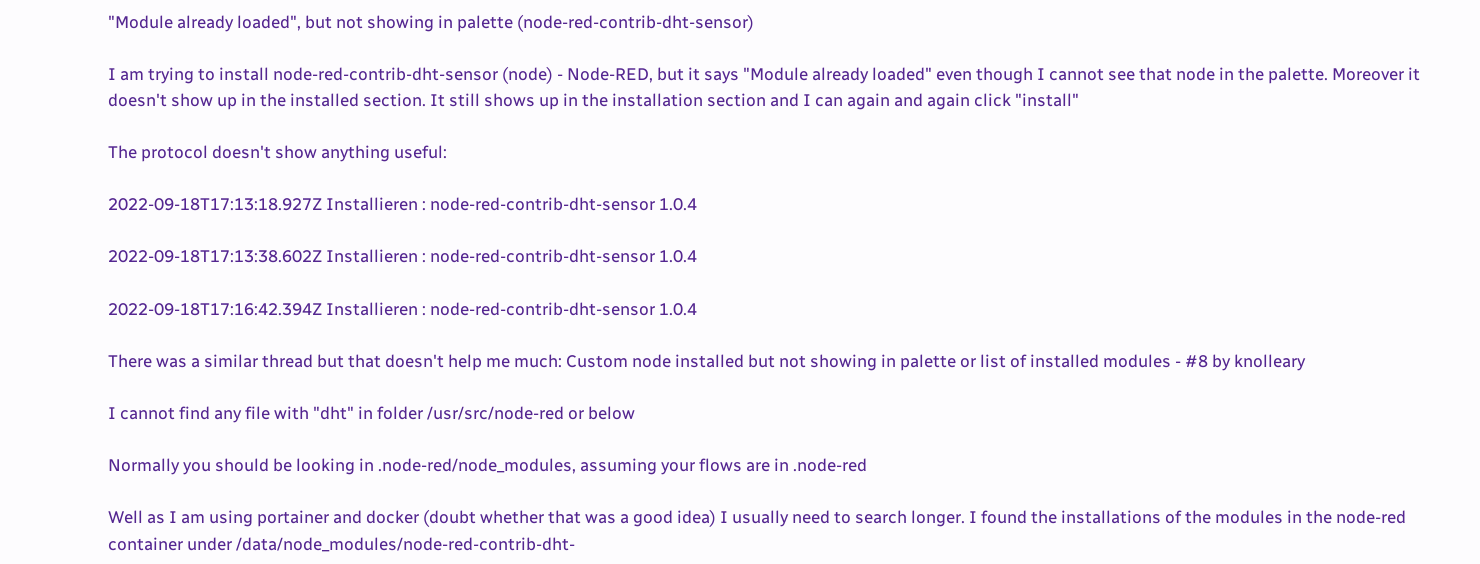"Module already loaded", but not showing in palette (node-red-contrib-dht-sensor)

I am trying to install node-red-contrib-dht-sensor (node) - Node-RED, but it says "Module already loaded" even though I cannot see that node in the palette. Moreover it doesn't show up in the installed section. It still shows up in the installation section and I can again and again click "install"

The protocol doesn't show anything useful:

2022-09-18T17:13:18.927Z Installieren : node-red-contrib-dht-sensor 1.0.4

2022-09-18T17:13:38.602Z Installieren : node-red-contrib-dht-sensor 1.0.4

2022-09-18T17:16:42.394Z Installieren : node-red-contrib-dht-sensor 1.0.4

There was a similar thread but that doesn't help me much: Custom node installed but not showing in palette or list of installed modules - #8 by knolleary

I cannot find any file with "dht" in folder /usr/src/node-red or below

Normally you should be looking in .node-red/node_modules, assuming your flows are in .node-red

Well as I am using portainer and docker (doubt whether that was a good idea) I usually need to search longer. I found the installations of the modules in the node-red container under /data/node_modules/node-red-contrib-dht-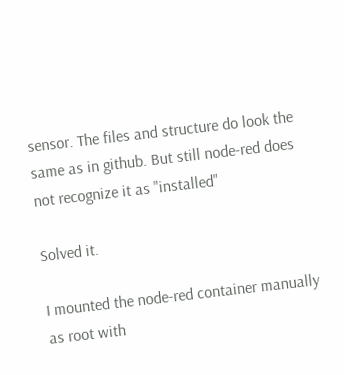sensor. The files and structure do look the same as in github. But still node-red does not recognize it as "installed"

Solved it.

I mounted the node-red container manually as root with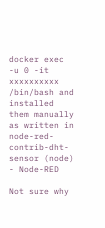docker exec -u 0 -it xxxxxxxxxx /bin/bash and installed them manually as written in node-red-contrib-dht-sensor (node) - Node-RED

Not sure why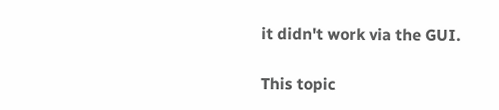it didn't work via the GUI.

This topic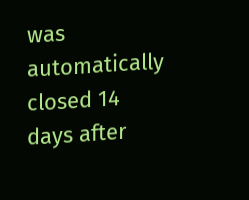was automatically closed 14 days after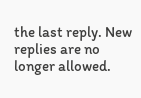the last reply. New replies are no longer allowed.